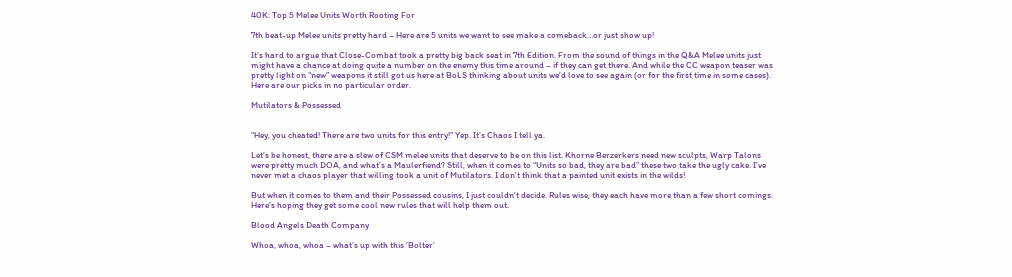40K: Top 5 Melee Units Worth Rooting For

7th beat-up Melee units pretty hard – Here are 5 units we want to see make a comeback…or just show up!

It’s hard to argue that Close-Combat took a pretty big back seat in 7th Edition. From the sound of things in the Q&A Melee units just might have a chance at doing quite a number on the enemy this time around – if they can get there. And while the CC weapon teaser was pretty light on “new” weapons it still got us here at BoLS thinking about units we’d love to see again (or for the first time in some cases). Here are our picks in no particular order.

Mutilators & Possessed


“Hey, you cheated! There are two units for this entry!” Yep. It’s Chaos I tell ya.

Let’s be honest, there are a slew of CSM melee units that deserve to be on this list. Khorne Berzerkers need new sculpts, Warp Talons were pretty much DOA, and what’s a Maulerfiend? Still, when it comes to “Units so bad, they are bad” these two take the ugly cake. I’ve never met a chaos player that willing took a unit of Mutilators. I don’t think that a painted unit exists in the wilds!

But when it comes to them and their Possessed cousins, I just couldn’t decide. Rules wise, they each have more than a few short comings. Here’s hoping they get some cool new rules that will help them out.

Blood Angels Death Company

Whoa, whoa, whoa – what’s up with this ‘Bolter’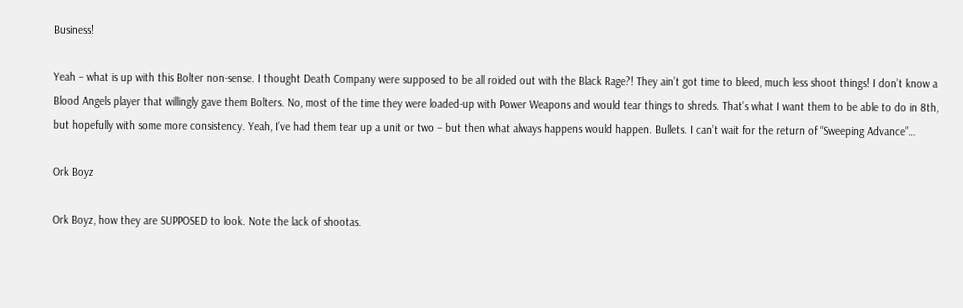Business!

Yeah – what is up with this Bolter non-sense. I thought Death Company were supposed to be all roided out with the Black Rage?! They ain’t got time to bleed, much less shoot things! I don’t know a Blood Angels player that willingly gave them Bolters. No, most of the time they were loaded-up with Power Weapons and would tear things to shreds. That’s what I want them to be able to do in 8th, but hopefully with some more consistency. Yeah, I’ve had them tear up a unit or two – but then what always happens would happen. Bullets. I can’t wait for the return of “Sweeping Advance”…

Ork Boyz

Ork Boyz, how they are SUPPOSED to look. Note the lack of shootas.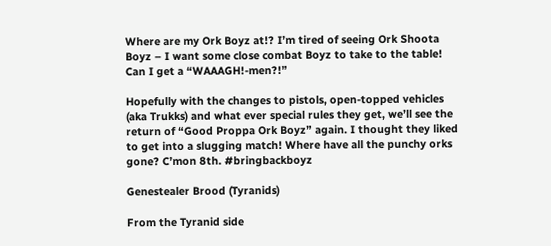Where are my Ork Boyz at!? I’m tired of seeing Ork Shoota Boyz – I want some close combat Boyz to take to the table! Can I get a “WAAAGH!-men?!”

Hopefully with the changes to pistols, open-topped vehicles (aka Trukks) and what ever special rules they get, we’ll see the return of “Good Proppa Ork Boyz” again. I thought they liked to get into a slugging match! Where have all the punchy orks gone? C’mon 8th. #bringbackboyz

Genestealer Brood (Tyranids)

From the Tyranid side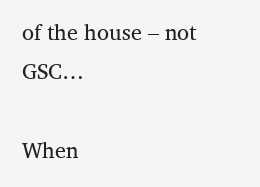of the house – not GSC…

When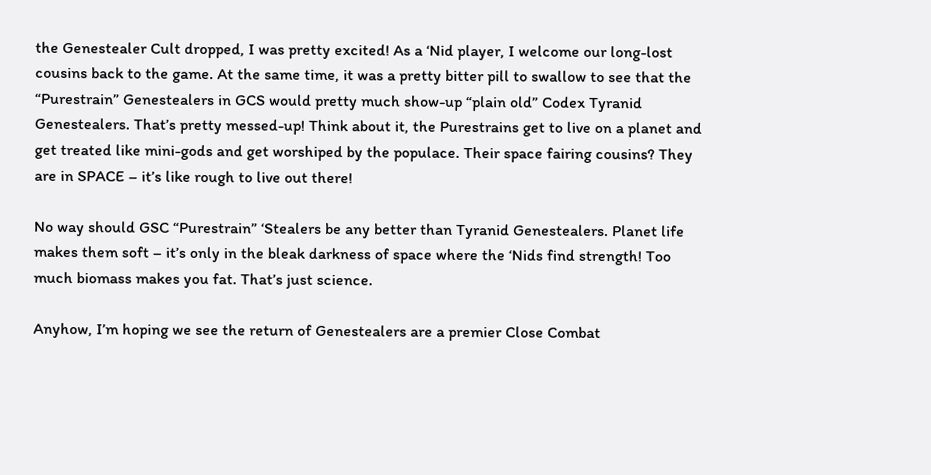the Genestealer Cult dropped, I was pretty excited! As a ‘Nid player, I welcome our long-lost cousins back to the game. At the same time, it was a pretty bitter pill to swallow to see that the “Purestrain” Genestealers in GCS would pretty much show-up “plain old” Codex Tyranid Genestealers. That’s pretty messed-up! Think about it, the Purestrains get to live on a planet and get treated like mini-gods and get worshiped by the populace. Their space fairing cousins? They are in SPACE – it’s like rough to live out there!

No way should GSC “Purestrain” ‘Stealers be any better than Tyranid Genestealers. Planet life makes them soft – it’s only in the bleak darkness of space where the ‘Nids find strength! Too much biomass makes you fat. That’s just science.

Anyhow, I’m hoping we see the return of Genestealers are a premier Close Combat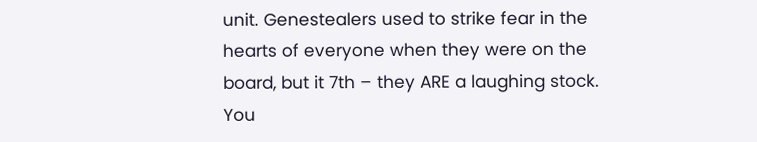unit. Genestealers used to strike fear in the hearts of everyone when they were on the board, but it 7th – they ARE a laughing stock. You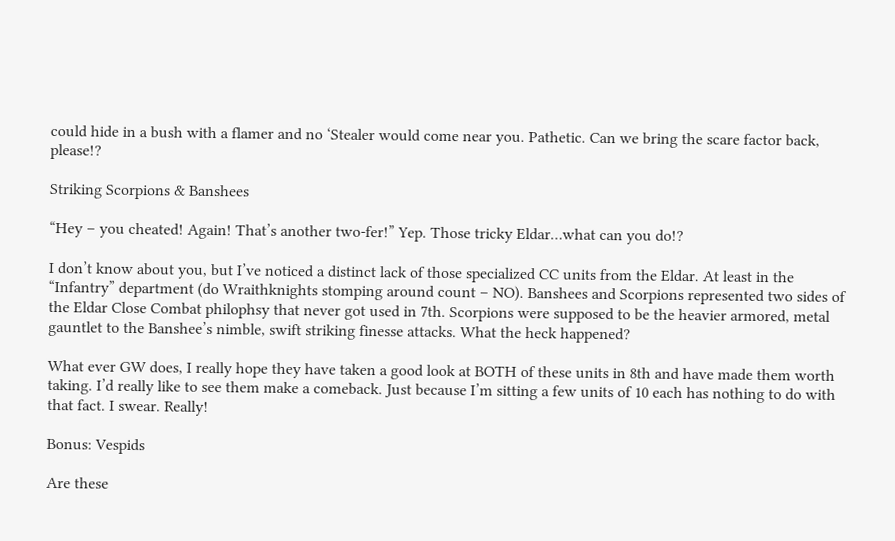could hide in a bush with a flamer and no ‘Stealer would come near you. Pathetic. Can we bring the scare factor back, please!?

Striking Scorpions & Banshees

“Hey – you cheated! Again! That’s another two-fer!” Yep. Those tricky Eldar…what can you do!?

I don’t know about you, but I’ve noticed a distinct lack of those specialized CC units from the Eldar. At least in the “Infantry” department (do Wraithknights stomping around count – NO). Banshees and Scorpions represented two sides of the Eldar Close Combat philophsy that never got used in 7th. Scorpions were supposed to be the heavier armored, metal gauntlet to the Banshee’s nimble, swift striking finesse attacks. What the heck happened?

What ever GW does, I really hope they have taken a good look at BOTH of these units in 8th and have made them worth taking. I’d really like to see them make a comeback. Just because I’m sitting a few units of 10 each has nothing to do with that fact. I swear. Really!

Bonus: Vespids

Are these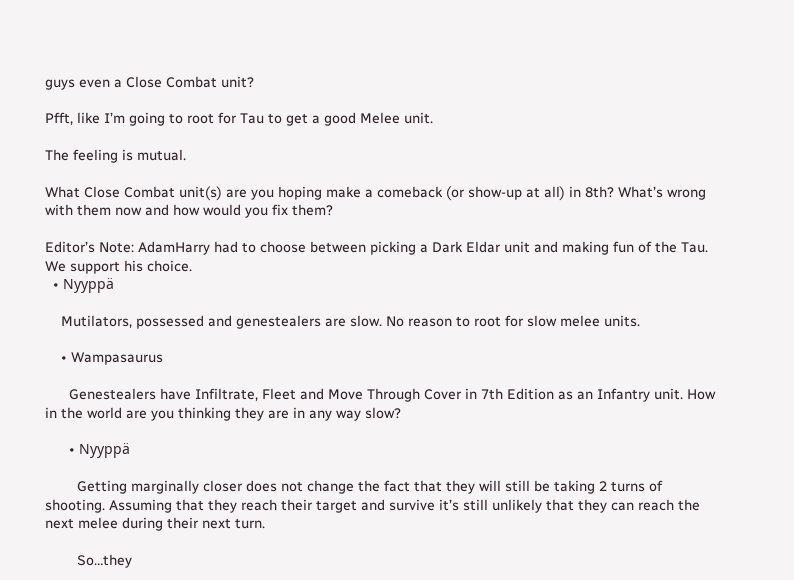guys even a Close Combat unit?

Pfft, like I’m going to root for Tau to get a good Melee unit.

The feeling is mutual.

What Close Combat unit(s) are you hoping make a comeback (or show-up at all) in 8th? What’s wrong with them now and how would you fix them?

Editor’s Note: AdamHarry had to choose between picking a Dark Eldar unit and making fun of the Tau. We support his choice.
  • Nyyppä

    Mutilators, possessed and genestealers are slow. No reason to root for slow melee units.

    • Wampasaurus

      Genestealers have Infiltrate, Fleet and Move Through Cover in 7th Edition as an Infantry unit. How in the world are you thinking they are in any way slow?

      • Nyyppä

        Getting marginally closer does not change the fact that they will still be taking 2 turns of shooting. Assuming that they reach their target and survive it’s still unlikely that they can reach the next melee during their next turn.

        So…they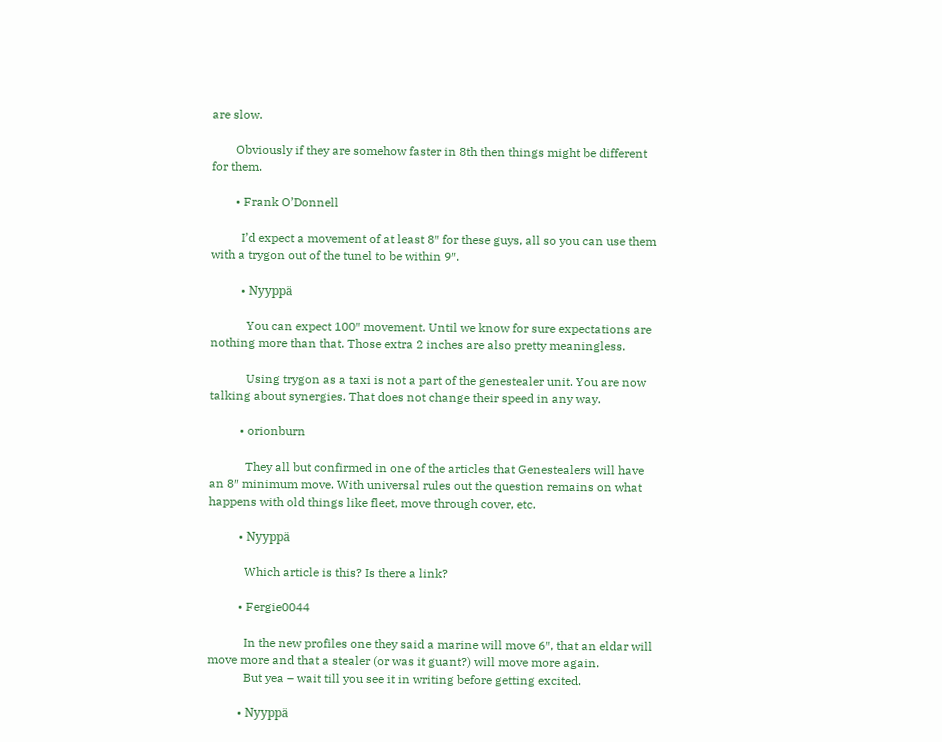are slow.

        Obviously if they are somehow faster in 8th then things might be different for them.

        • Frank O’Donnell

          I’d expect a movement of at least 8″ for these guys, all so you can use them with a trygon out of the tunel to be within 9″.

          • Nyyppä

            You can expect 100″ movement. Until we know for sure expectations are nothing more than that. Those extra 2 inches are also pretty meaningless.

            Using trygon as a taxi is not a part of the genestealer unit. You are now talking about synergies. That does not change their speed in any way.

          • orionburn

            They all but confirmed in one of the articles that Genestealers will have an 8″ minimum move. With universal rules out the question remains on what happens with old things like fleet, move through cover, etc.

          • Nyyppä

            Which article is this? Is there a link?

          • Fergie0044

            In the new profiles one they said a marine will move 6″, that an eldar will move more and that a stealer (or was it guant?) will move more again.
            But yea – wait till you see it in writing before getting excited.

          • Nyyppä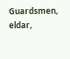Guardsmen, eldar,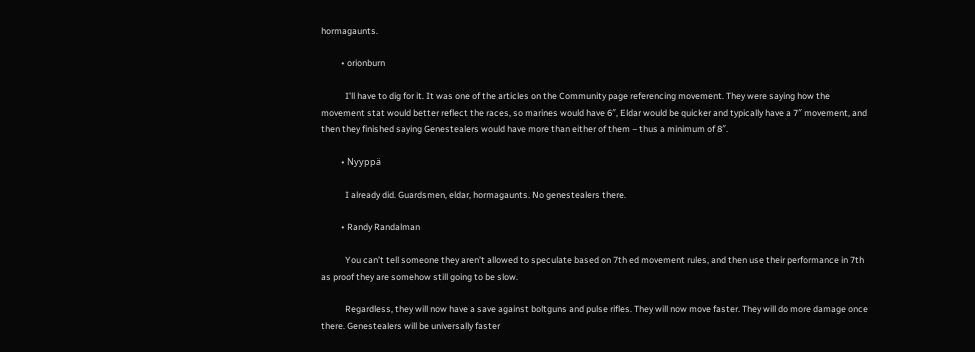hormagaunts.

          • orionburn

            I’ll have to dig for it. It was one of the articles on the Community page referencing movement. They were saying how the movement stat would better reflect the races, so marines would have 6″, Eldar would be quicker and typically have a 7″ movement, and then they finished saying Genestealers would have more than either of them – thus a minimum of 8″.

          • Nyyppä

            I already did. Guardsmen, eldar, hormagaunts. No genestealers there.

          • Randy Randalman

            You can’t tell someone they aren’t allowed to speculate based on 7th ed movement rules, and then use their performance in 7th as proof they are somehow still going to be slow.

            Regardless, they will now have a save against boltguns and pulse rifles. They will now move faster. They will do more damage once there. Genestealers will be universally faster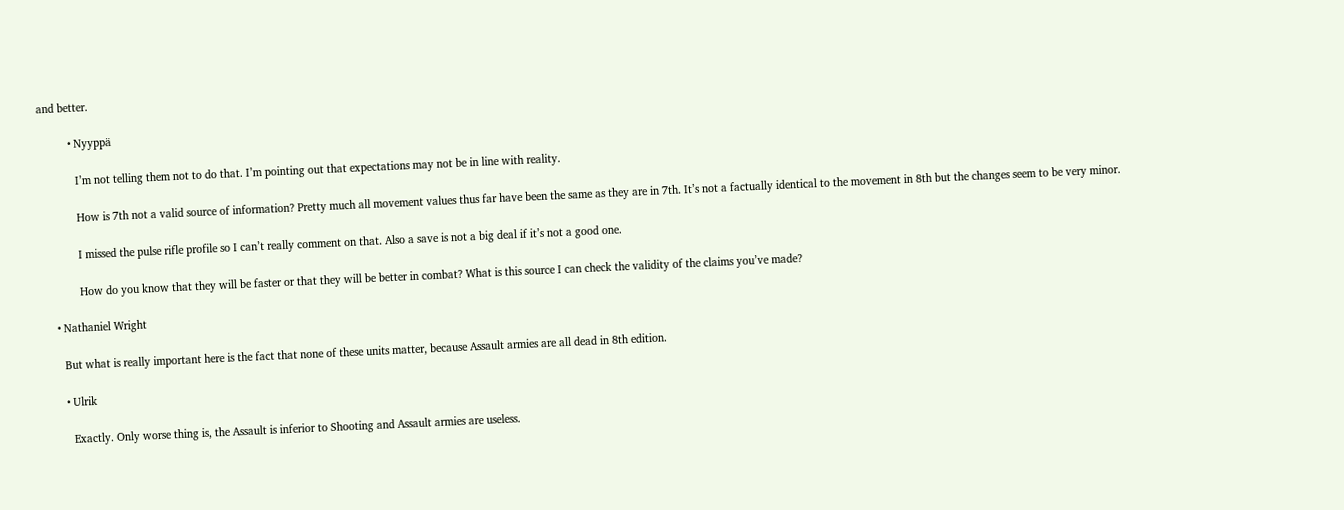and better.

          • Nyyppä

            I’m not telling them not to do that. I’m pointing out that expectations may not be in line with reality.

            How is 7th not a valid source of information? Pretty much all movement values thus far have been the same as they are in 7th. It’s not a factually identical to the movement in 8th but the changes seem to be very minor.

            I missed the pulse rifle profile so I can’t really comment on that. Also a save is not a big deal if it’s not a good one.

            How do you know that they will be faster or that they will be better in combat? What is this source I can check the validity of the claims you’ve made?

    • Nathaniel Wright

      But what is really important here is the fact that none of these units matter, because Assault armies are all dead in 8th edition.

      • Ulrik

        Exactly. Only worse thing is, the Assault is inferior to Shooting and Assault armies are useless.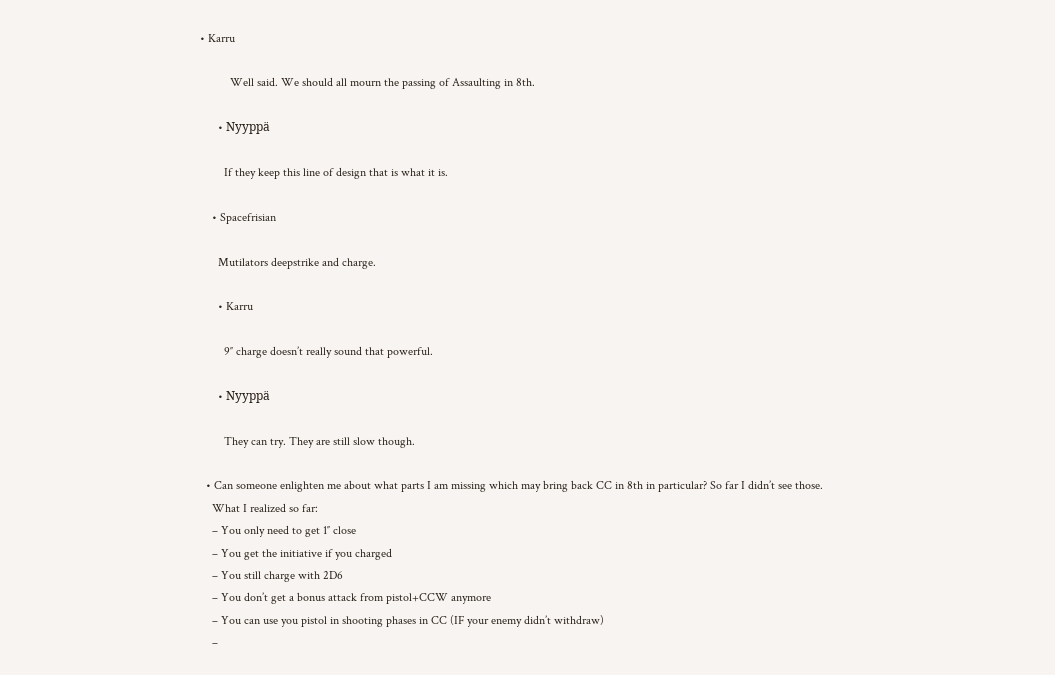• Karru

          Well said. We should all mourn the passing of Assaulting in 8th.

      • Nyyppä

        If they keep this line of design that is what it is.

    • Spacefrisian

      Mutilators deepstrike and charge.

      • Karru

        9″ charge doesn’t really sound that powerful.

      • Nyyppä

        They can try. They are still slow though.

  • Can someone enlighten me about what parts I am missing which may bring back CC in 8th in particular? So far I didn’t see those.
    What I realized so far:
    – You only need to get 1″ close
    – You get the initiative if you charged
    – You still charge with 2D6
    – You don’t get a bonus attack from pistol+CCW anymore
    – You can use you pistol in shooting phases in CC (IF your enemy didn’t withdraw)
    –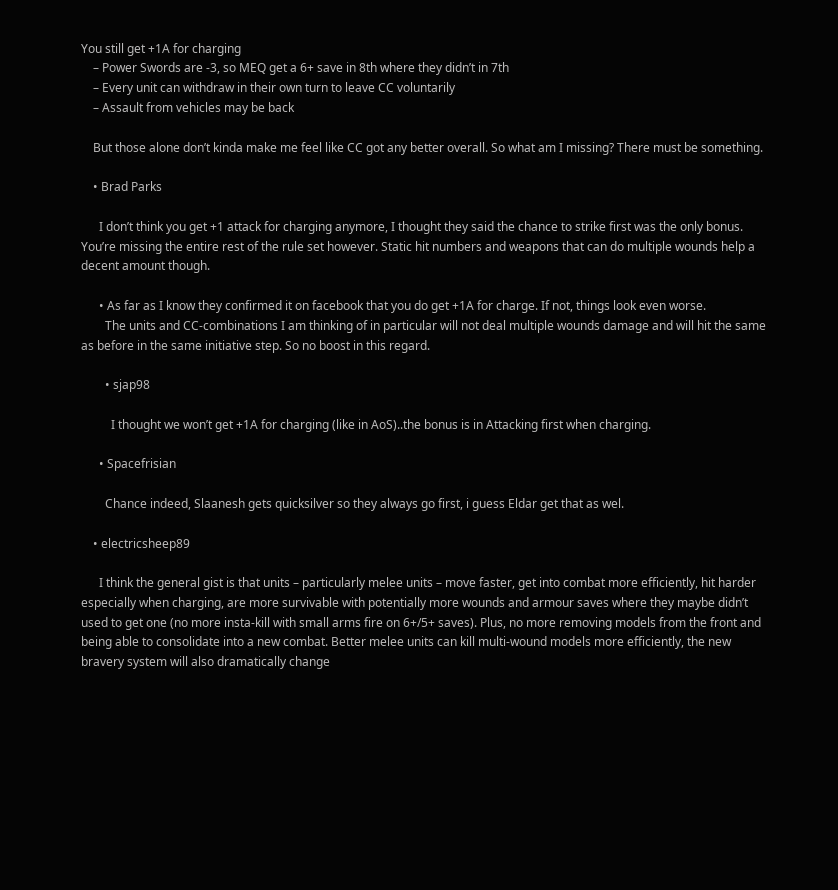You still get +1A for charging
    – Power Swords are -3, so MEQ get a 6+ save in 8th where they didn’t in 7th
    – Every unit can withdraw in their own turn to leave CC voluntarily
    – Assault from vehicles may be back

    But those alone don’t kinda make me feel like CC got any better overall. So what am I missing? There must be something.

    • Brad Parks

      I don’t think you get +1 attack for charging anymore, I thought they said the chance to strike first was the only bonus. You’re missing the entire rest of the rule set however. Static hit numbers and weapons that can do multiple wounds help a decent amount though.

      • As far as I know they confirmed it on facebook that you do get +1A for charge. If not, things look even worse.
        The units and CC-combinations I am thinking of in particular will not deal multiple wounds damage and will hit the same as before in the same initiative step. So no boost in this regard.

        • sjap98

          I thought we won’t get +1A for charging (like in AoS)..the bonus is in Attacking first when charging.

      • Spacefrisian

        Chance indeed, Slaanesh gets quicksilver so they always go first, i guess Eldar get that as wel.

    • electricsheep89

      I think the general gist is that units – particularly melee units – move faster, get into combat more efficiently, hit harder especially when charging, are more survivable with potentially more wounds and armour saves where they maybe didn’t used to get one (no more insta-kill with small arms fire on 6+/5+ saves). Plus, no more removing models from the front and being able to consolidate into a new combat. Better melee units can kill multi-wound models more efficiently, the new bravery system will also dramatically change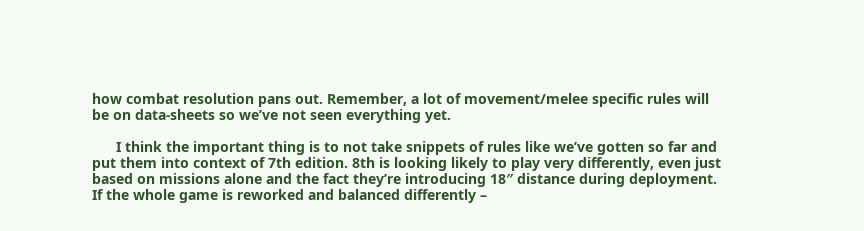how combat resolution pans out. Remember, a lot of movement/melee specific rules will be on data-sheets so we’ve not seen everything yet.

      I think the important thing is to not take snippets of rules like we’ve gotten so far and put them into context of 7th edition. 8th is looking likely to play very differently, even just based on missions alone and the fact they’re introducing 18″ distance during deployment. If the whole game is reworked and balanced differently –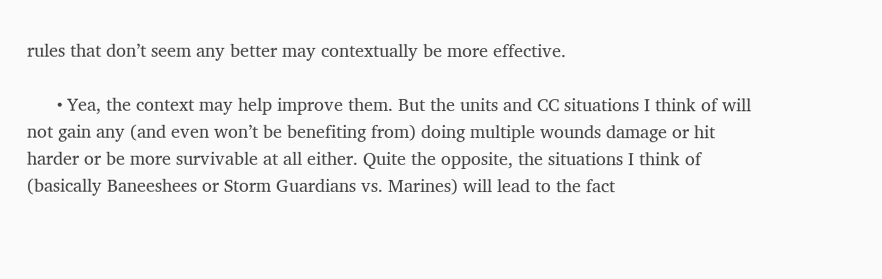rules that don’t seem any better may contextually be more effective.

      • Yea, the context may help improve them. But the units and CC situations I think of will not gain any (and even won’t be benefiting from) doing multiple wounds damage or hit harder or be more survivable at all either. Quite the opposite, the situations I think of (basically Baneeshees or Storm Guardians vs. Marines) will lead to the fact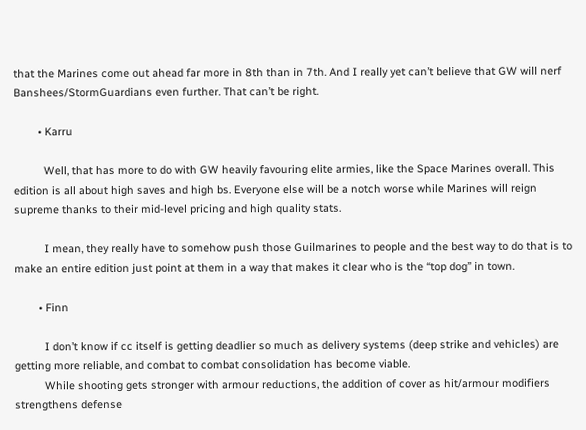that the Marines come out ahead far more in 8th than in 7th. And I really yet can’t believe that GW will nerf Banshees/StormGuardians even further. That can’t be right.

        • Karru

          Well, that has more to do with GW heavily favouring elite armies, like the Space Marines overall. This edition is all about high saves and high bs. Everyone else will be a notch worse while Marines will reign supreme thanks to their mid-level pricing and high quality stats.

          I mean, they really have to somehow push those Guilmarines to people and the best way to do that is to make an entire edition just point at them in a way that makes it clear who is the “top dog” in town.

        • Finn

          I don’t know if cc itself is getting deadlier so much as delivery systems (deep strike and vehicles) are getting more reliable, and combat to combat consolidation has become viable.
          While shooting gets stronger with armour reductions, the addition of cover as hit/armour modifiers strengthens defense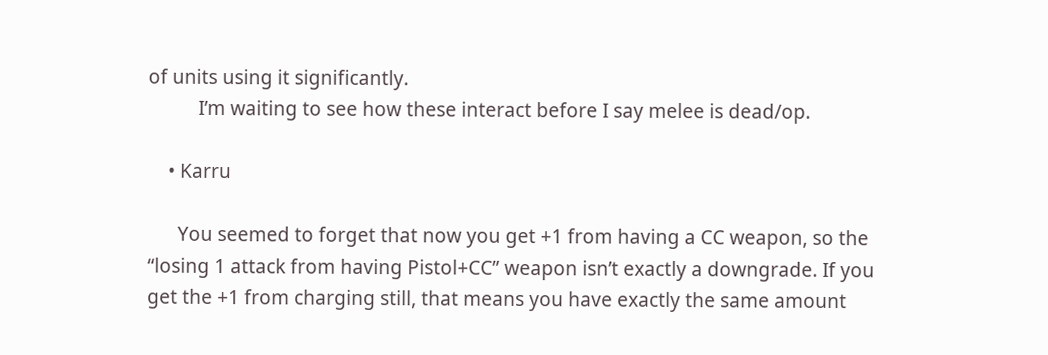of units using it significantly.
          I’m waiting to see how these interact before I say melee is dead/op.

    • Karru

      You seemed to forget that now you get +1 from having a CC weapon, so the “losing 1 attack from having Pistol+CC” weapon isn’t exactly a downgrade. If you get the +1 from charging still, that means you have exactly the same amount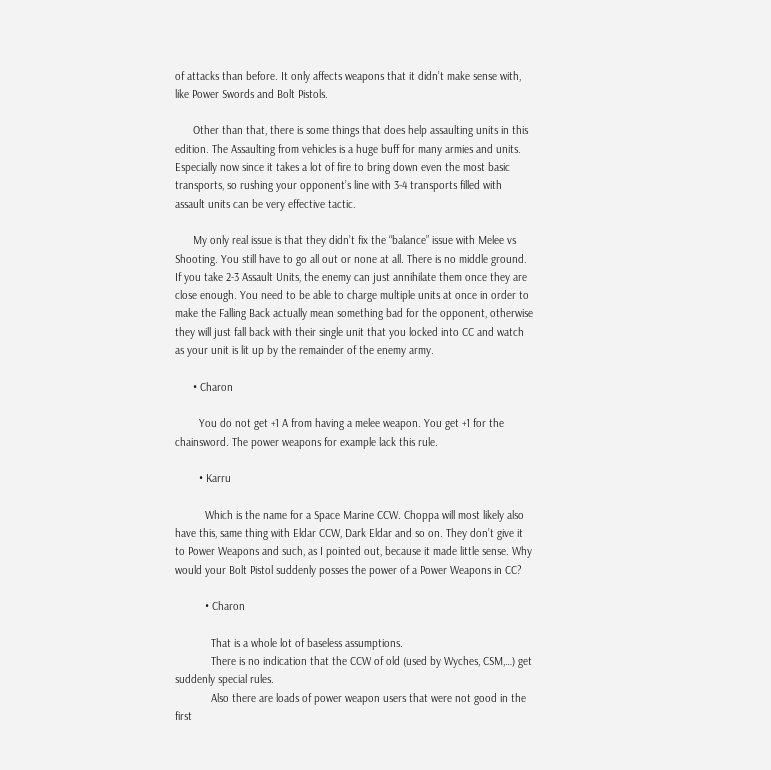of attacks than before. It only affects weapons that it didn’t make sense with, like Power Swords and Bolt Pistols.

      Other than that, there is some things that does help assaulting units in this edition. The Assaulting from vehicles is a huge buff for many armies and units. Especially now since it takes a lot of fire to bring down even the most basic transports, so rushing your opponent’s line with 3-4 transports filled with assault units can be very effective tactic.

      My only real issue is that they didn’t fix the “balance” issue with Melee vs Shooting. You still have to go all out or none at all. There is no middle ground. If you take 2-3 Assault Units, the enemy can just annihilate them once they are close enough. You need to be able to charge multiple units at once in order to make the Falling Back actually mean something bad for the opponent, otherwise they will just fall back with their single unit that you locked into CC and watch as your unit is lit up by the remainder of the enemy army.

      • Charon

        You do not get +1 A from having a melee weapon. You get +1 for the chainsword. The power weapons for example lack this rule.

        • Karru

          Which is the name for a Space Marine CCW. Choppa will most likely also have this, same thing with Eldar CCW, Dark Eldar and so on. They don’t give it to Power Weapons and such, as I pointed out, because it made little sense. Why would your Bolt Pistol suddenly posses the power of a Power Weapons in CC?

          • Charon

            That is a whole lot of baseless assumptions.
            There is no indication that the CCW of old (used by Wyches, CSM,…) get suddenly special rules.
            Also there are loads of power weapon users that were not good in the first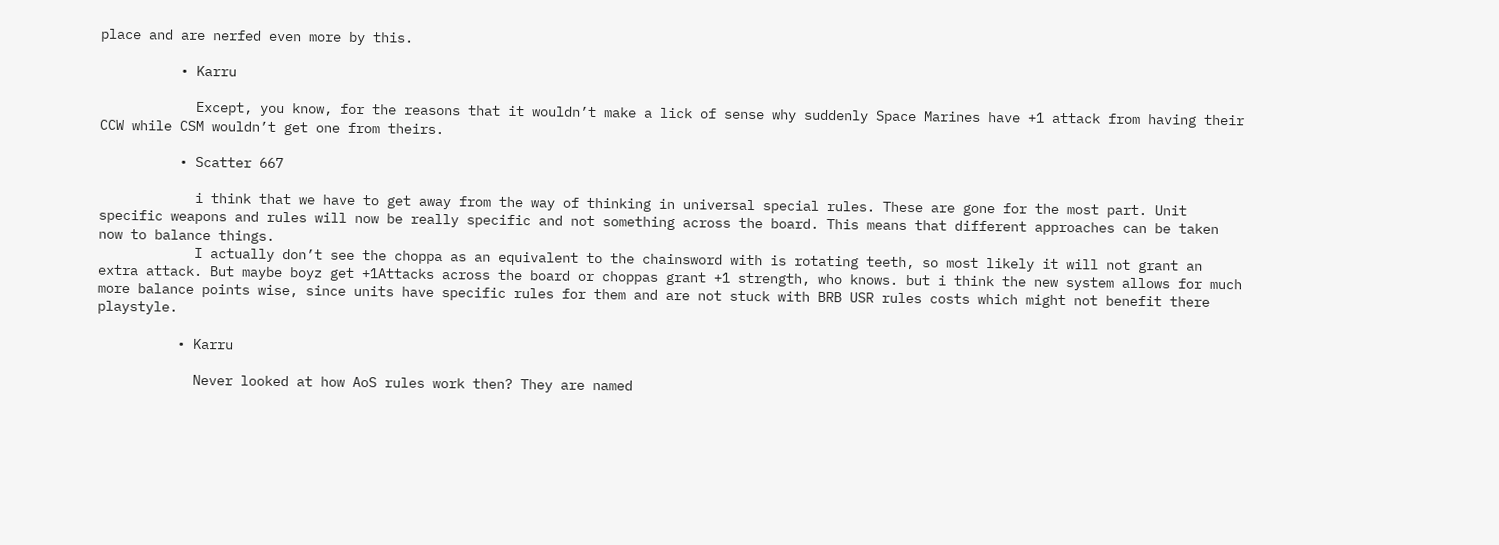place and are nerfed even more by this.

          • Karru

            Except, you know, for the reasons that it wouldn’t make a lick of sense why suddenly Space Marines have +1 attack from having their CCW while CSM wouldn’t get one from theirs.

          • Scatter 667

            i think that we have to get away from the way of thinking in universal special rules. These are gone for the most part. Unit specific weapons and rules will now be really specific and not something across the board. This means that different approaches can be taken now to balance things.
            I actually don’t see the choppa as an equivalent to the chainsword with is rotating teeth, so most likely it will not grant an extra attack. But maybe boyz get +1Attacks across the board or choppas grant +1 strength, who knows. but i think the new system allows for much more balance points wise, since units have specific rules for them and are not stuck with BRB USR rules costs which might not benefit there playstyle.

          • Karru

            Never looked at how AoS rules work then? They are named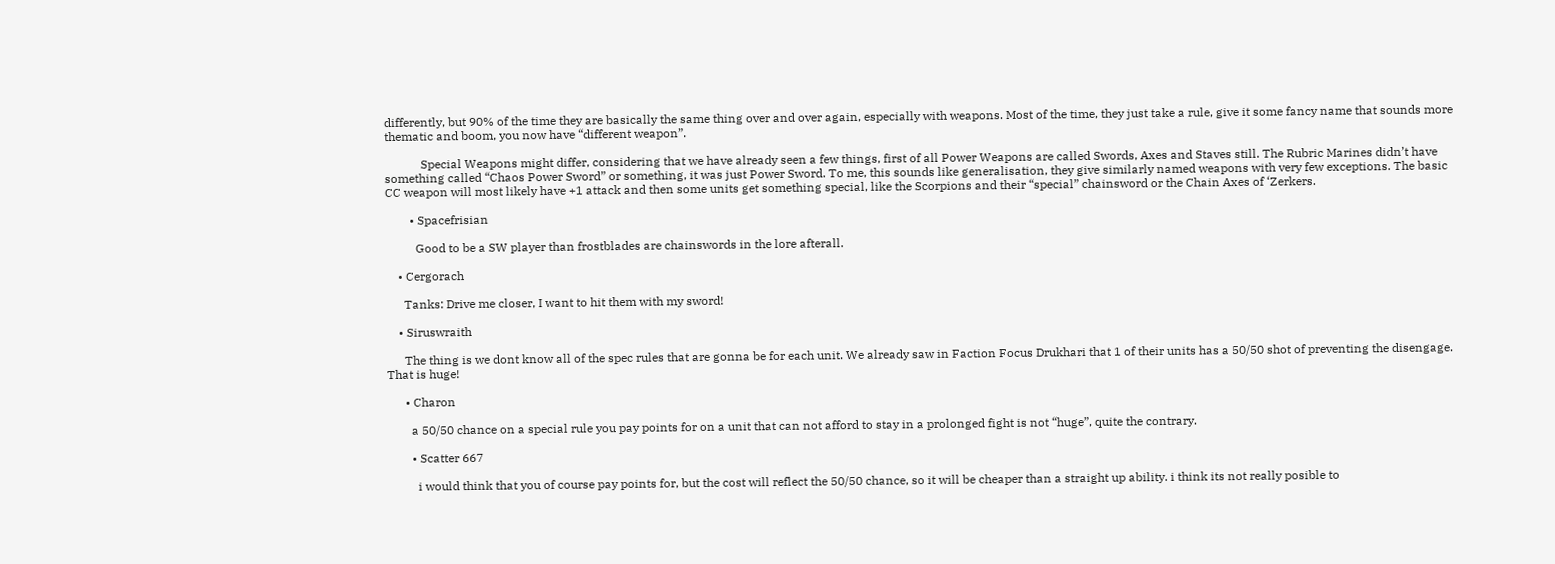differently, but 90% of the time they are basically the same thing over and over again, especially with weapons. Most of the time, they just take a rule, give it some fancy name that sounds more thematic and boom, you now have “different weapon”.

            Special Weapons might differ, considering that we have already seen a few things, first of all Power Weapons are called Swords, Axes and Staves still. The Rubric Marines didn’t have something called “Chaos Power Sword” or something, it was just Power Sword. To me, this sounds like generalisation, they give similarly named weapons with very few exceptions. The basic CC weapon will most likely have +1 attack and then some units get something special, like the Scorpions and their “special” chainsword or the Chain Axes of ‘Zerkers.

        • Spacefrisian

          Good to be a SW player than frostblades are chainswords in the lore afterall.

    • Cergorach

      Tanks: Drive me closer, I want to hit them with my sword!

    • Siruswraith

      The thing is we dont know all of the spec rules that are gonna be for each unit. We already saw in Faction Focus Drukhari that 1 of their units has a 50/50 shot of preventing the disengage. That is huge!

      • Charon

        a 50/50 chance on a special rule you pay points for on a unit that can not afford to stay in a prolonged fight is not “huge”, quite the contrary.

        • Scatter 667

          i would think that you of course pay points for, but the cost will reflect the 50/50 chance, so it will be cheaper than a straight up ability. i think its not really posible to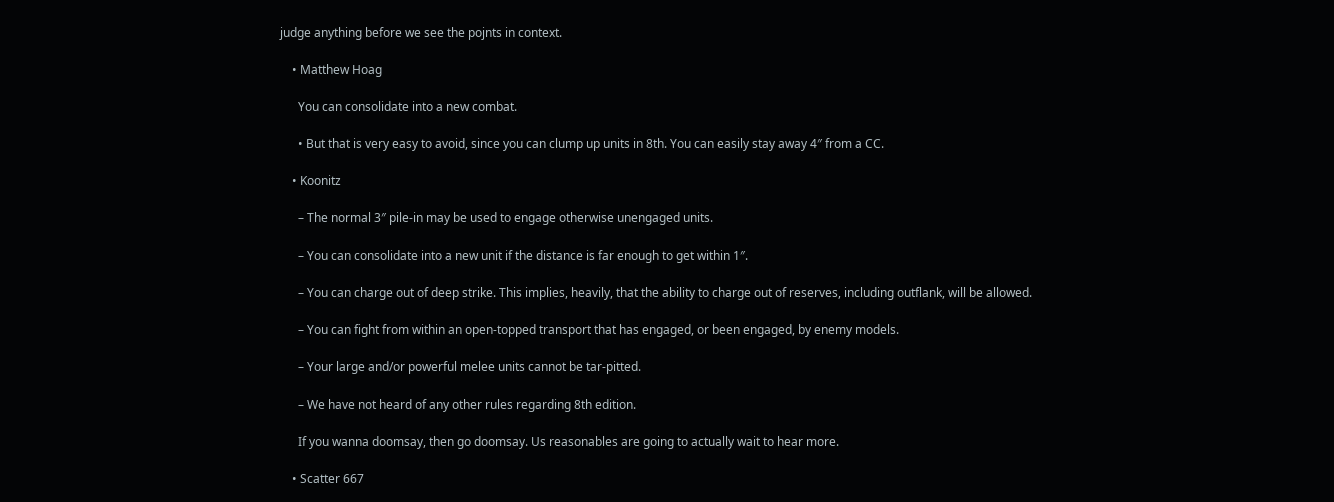judge anything before we see the pojnts in context.

    • Matthew Hoag

      You can consolidate into a new combat.

      • But that is very easy to avoid, since you can clump up units in 8th. You can easily stay away 4″ from a CC.

    • Koonitz

      – The normal 3″ pile-in may be used to engage otherwise unengaged units.

      – You can consolidate into a new unit if the distance is far enough to get within 1″.

      – You can charge out of deep strike. This implies, heavily, that the ability to charge out of reserves, including outflank, will be allowed.

      – You can fight from within an open-topped transport that has engaged, or been engaged, by enemy models.

      – Your large and/or powerful melee units cannot be tar-pitted.

      – We have not heard of any other rules regarding 8th edition.

      If you wanna doomsay, then go doomsay. Us reasonables are going to actually wait to hear more.

    • Scatter 667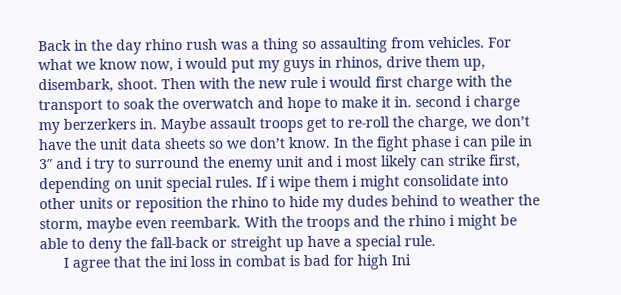Back in the day rhino rush was a thing so assaulting from vehicles. For what we know now, i would put my guys in rhinos, drive them up, disembark, shoot. Then with the new rule i would first charge with the transport to soak the overwatch and hope to make it in. second i charge my berzerkers in. Maybe assault troops get to re-roll the charge, we don’t have the unit data sheets so we don’t know. In the fight phase i can pile in 3″ and i try to surround the enemy unit and i most likely can strike first, depending on unit special rules. If i wipe them i might consolidate into other units or reposition the rhino to hide my dudes behind to weather the storm, maybe even reembark. With the troops and the rhino i might be able to deny the fall-back or streight up have a special rule.
      I agree that the ini loss in combat is bad for high Ini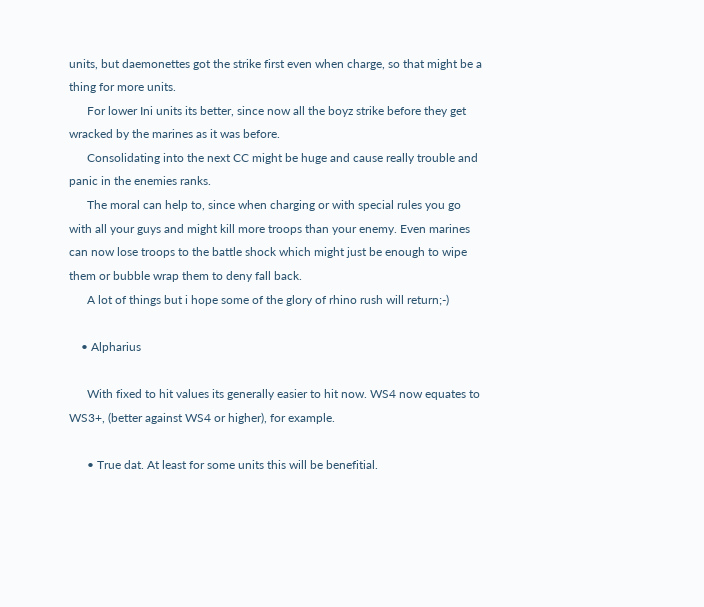units, but daemonettes got the strike first even when charge, so that might be a thing for more units.
      For lower Ini units its better, since now all the boyz strike before they get wracked by the marines as it was before.
      Consolidating into the next CC might be huge and cause really trouble and panic in the enemies ranks.
      The moral can help to, since when charging or with special rules you go with all your guys and might kill more troops than your enemy. Even marines can now lose troops to the battle shock which might just be enough to wipe them or bubble wrap them to deny fall back.
      A lot of things but i hope some of the glory of rhino rush will return;-)

    • Alpharius

      With fixed to hit values its generally easier to hit now. WS4 now equates to WS3+, (better against WS4 or higher), for example.

      • True dat. At least for some units this will be benefitial.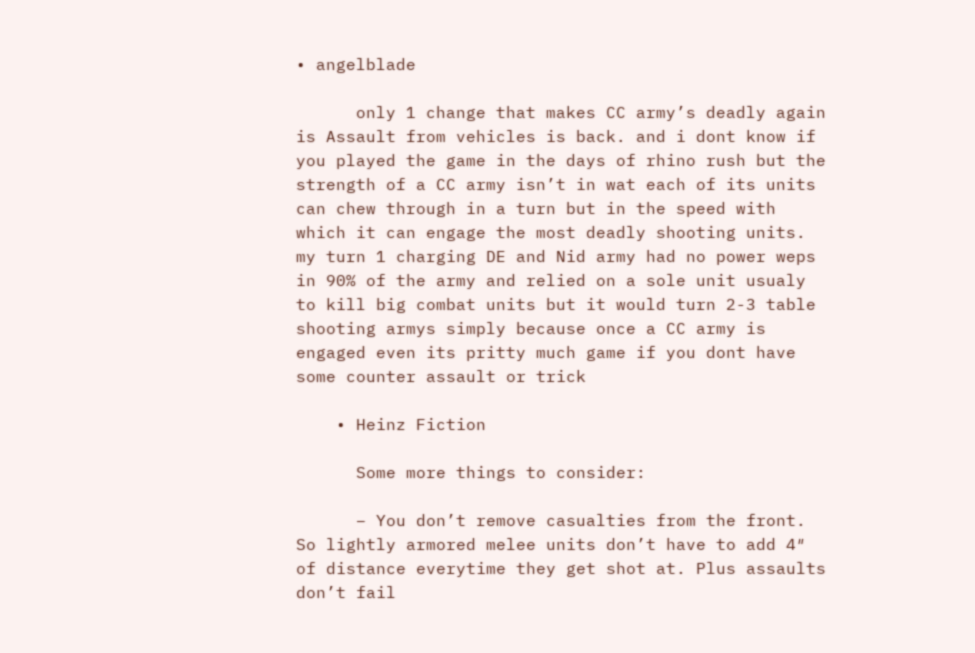• angelblade

      only 1 change that makes CC army’s deadly again is Assault from vehicles is back. and i dont know if you played the game in the days of rhino rush but the strength of a CC army isn’t in wat each of its units can chew through in a turn but in the speed with which it can engage the most deadly shooting units. my turn 1 charging DE and Nid army had no power weps in 90% of the army and relied on a sole unit usualy to kill big combat units but it would turn 2-3 table shooting armys simply because once a CC army is engaged even its pritty much game if you dont have some counter assault or trick

    • Heinz Fiction

      Some more things to consider:

      – You don’t remove casualties from the front. So lightly armored melee units don’t have to add 4″ of distance everytime they get shot at. Plus assaults don’t fail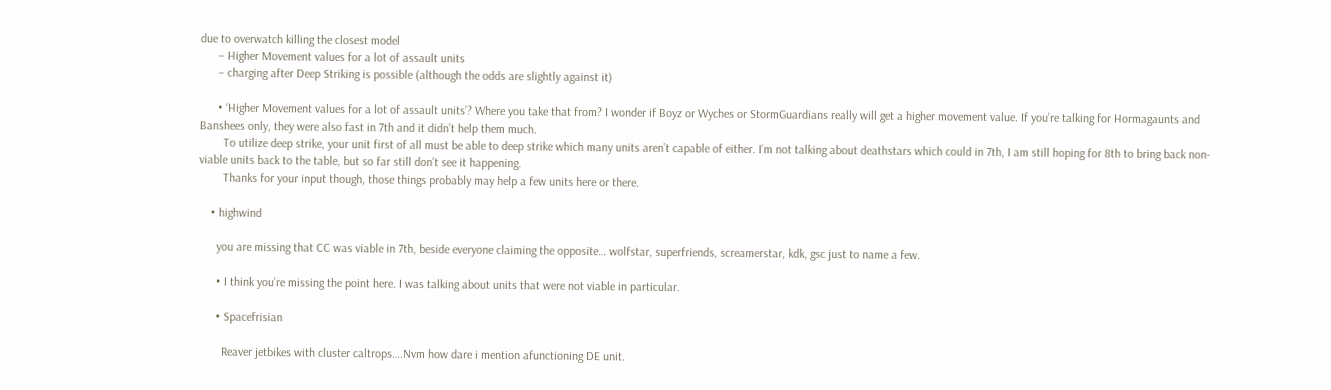due to overwatch killing the closest model
      – Higher Movement values for a lot of assault units
      – charging after Deep Striking is possible (although the odds are slightly against it)

      • ‘Higher Movement values for a lot of assault units’? Where you take that from? I wonder if Boyz or Wyches or StormGuardians really will get a higher movement value. If you’re talking for Hormagaunts and Banshees only, they were also fast in 7th and it didn’t help them much.
        To utilize deep strike, your unit first of all must be able to deep strike which many units aren’t capable of either. I’m not talking about deathstars which could in 7th, I am still hoping for 8th to bring back non-viable units back to the table, but so far still don’t see it happening.
        Thanks for your input though, those things probably may help a few units here or there.

    • highwind

      you are missing that CC was viable in 7th, beside everyone claiming the opposite… wolfstar, superfriends, screamerstar, kdk, gsc just to name a few.

      • I think you’re missing the point here. I was talking about units that were not viable in particular.

      • Spacefrisian

        Reaver jetbikes with cluster caltrops….Nvm how dare i mention afunctioning DE unit.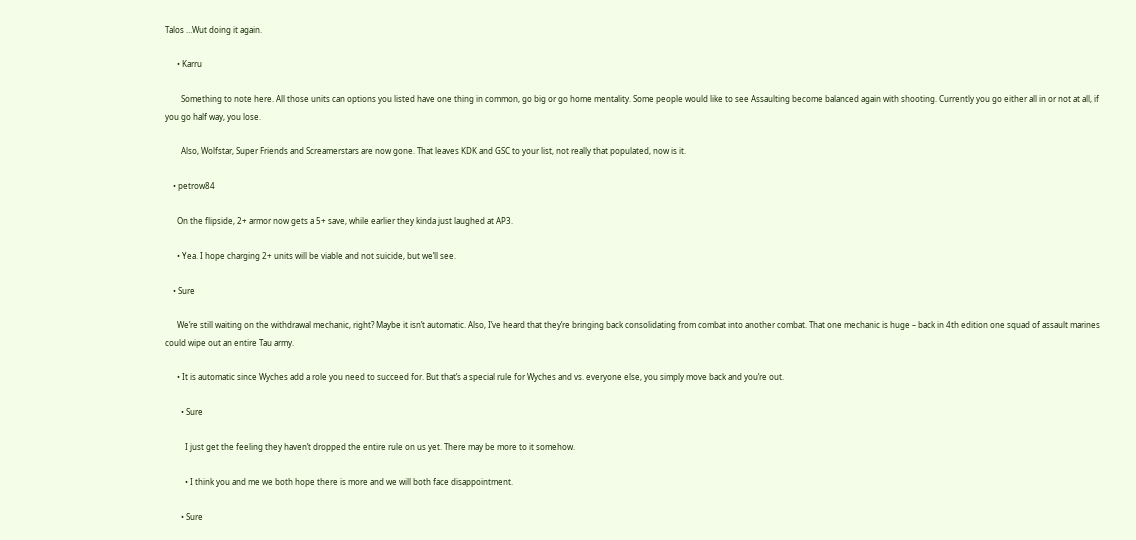Talos …Wut doing it again.

      • Karru

        Something to note here. All those units can options you listed have one thing in common, go big or go home mentality. Some people would like to see Assaulting become balanced again with shooting. Currently you go either all in or not at all, if you go half way, you lose.

        Also, Wolfstar, Super Friends and Screamerstars are now gone. That leaves KDK and GSC to your list, not really that populated, now is it.

    • petrow84

      On the flipside, 2+ armor now gets a 5+ save, while earlier they kinda just laughed at AP3.

      • Yea. I hope charging 2+ units will be viable and not suicide, but we’ll see.

    • Sure

      We’re still waiting on the withdrawal mechanic, right? Maybe it isn’t automatic. Also, I’ve heard that they’re bringing back consolidating from combat into another combat. That one mechanic is huge – back in 4th edition one squad of assault marines could wipe out an entire Tau army.

      • It is automatic since Wyches add a role you need to succeed for. But that’s a special rule for Wyches and vs. everyone else, you simply move back and you’re out.

        • Sure

          I just get the feeling they haven’t dropped the entire rule on us yet. There may be more to it somehow.

          • I think you and me we both hope there is more and we will both face disappointment.

        • Sure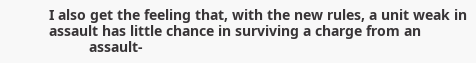I also get the feeling that, with the new rules, a unit weak in assault has little chance in surviving a charge from an
          assault-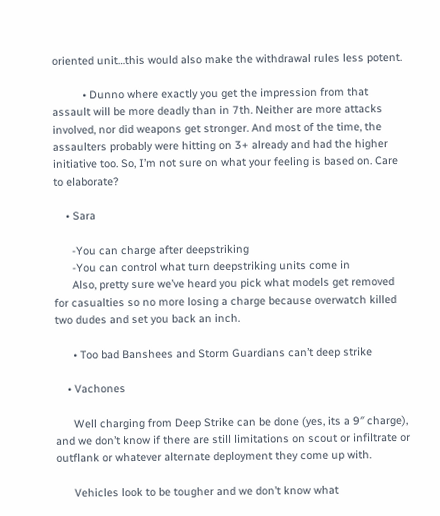oriented unit…this would also make the withdrawal rules less potent.

          • Dunno where exactly you get the impression from that assault will be more deadly than in 7th. Neither are more attacks involved, nor did weapons get stronger. And most of the time, the assaulters probably were hitting on 3+ already and had the higher initiative too. So, I’m not sure on what your feeling is based on. Care to elaborate?

    • Sara

      -You can charge after deepstriking
      -You can control what turn deepstriking units come in
      Also, pretty sure we’ve heard you pick what models get removed for casualties so no more losing a charge because overwatch killed two dudes and set you back an inch.

      • Too bad Banshees and Storm Guardians can’t deep strike

    • Vachones

      Well charging from Deep Strike can be done (yes, its a 9″ charge), and we don’t know if there are still limitations on scout or infiltrate or outflank or whatever alternate deployment they come up with.

      Vehicles look to be tougher and we don’t know what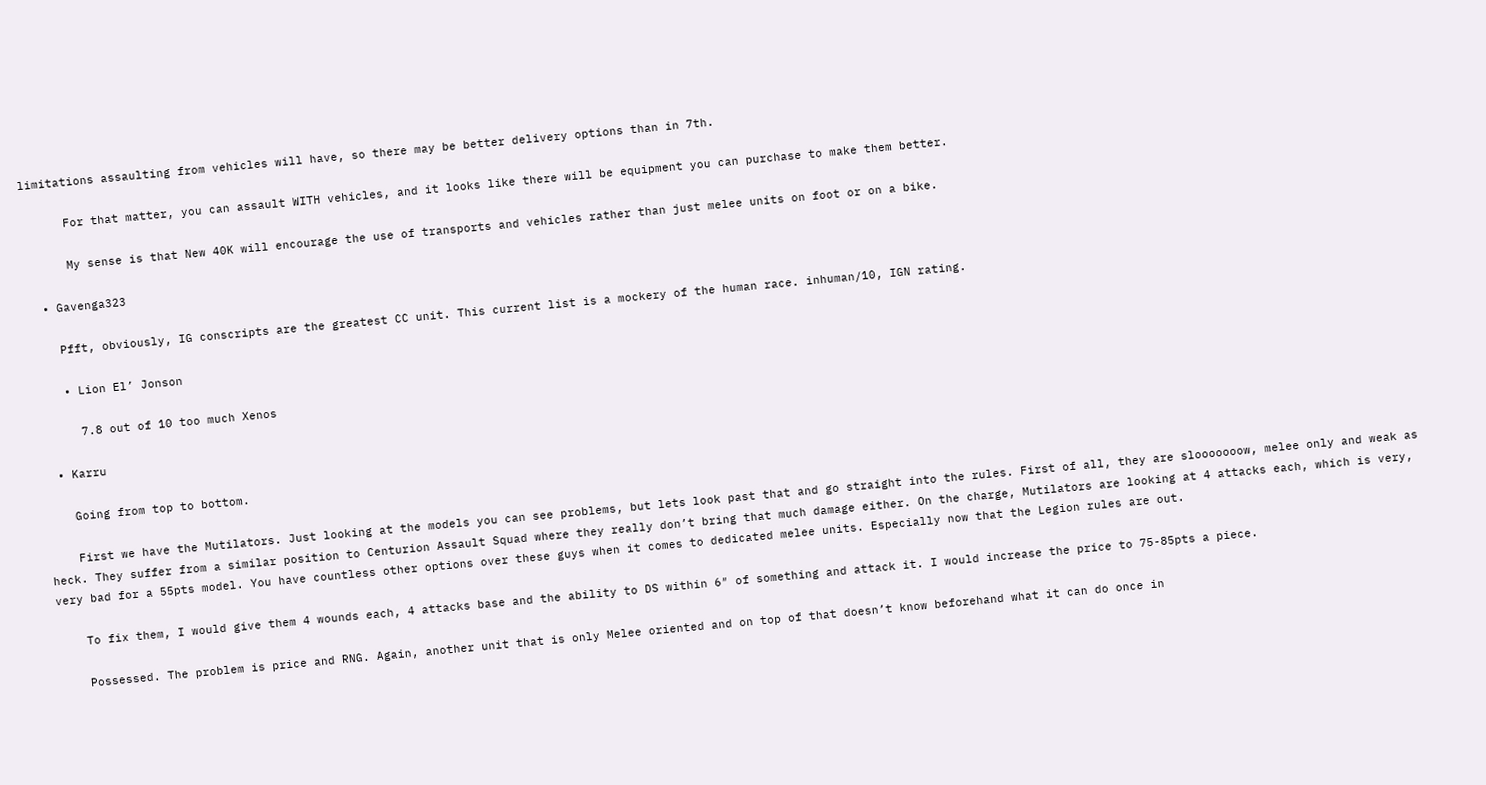limitations assaulting from vehicles will have, so there may be better delivery options than in 7th.

      For that matter, you can assault WITH vehicles, and it looks like there will be equipment you can purchase to make them better.

      My sense is that New 40K will encourage the use of transports and vehicles rather than just melee units on foot or on a bike.

  • Gavenga323

    Pfft, obviously, IG conscripts are the greatest CC unit. This current list is a mockery of the human race. inhuman/10, IGN rating.

    • Lion El’ Jonson

      7.8 out of 10 too much Xenos

  • Karru

    Going from top to bottom.

    First we have the Mutilators. Just looking at the models you can see problems, but lets look past that and go straight into the rules. First of all, they are slooooooow, melee only and weak as heck. They suffer from a similar position to Centurion Assault Squad where they really don’t bring that much damage either. On the charge, Mutilators are looking at 4 attacks each, which is very, very bad for a 55pts model. You have countless other options over these guys when it comes to dedicated melee units. Especially now that the Legion rules are out.

    To fix them, I would give them 4 wounds each, 4 attacks base and the ability to DS within 6″ of something and attack it. I would increase the price to 75-85pts a piece.

    Possessed. The problem is price and RNG. Again, another unit that is only Melee oriented and on top of that doesn’t know beforehand what it can do once in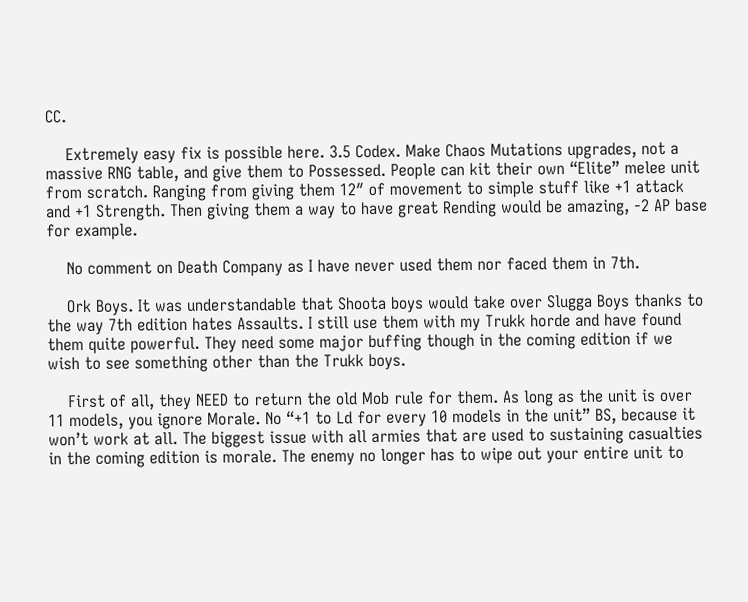CC.

    Extremely easy fix is possible here. 3.5 Codex. Make Chaos Mutations upgrades, not a massive RNG table, and give them to Possessed. People can kit their own “Elite” melee unit from scratch. Ranging from giving them 12″ of movement to simple stuff like +1 attack and +1 Strength. Then giving them a way to have great Rending would be amazing, -2 AP base for example.

    No comment on Death Company as I have never used them nor faced them in 7th.

    Ork Boys. It was understandable that Shoota boys would take over Slugga Boys thanks to the way 7th edition hates Assaults. I still use them with my Trukk horde and have found them quite powerful. They need some major buffing though in the coming edition if we wish to see something other than the Trukk boys.

    First of all, they NEED to return the old Mob rule for them. As long as the unit is over 11 models, you ignore Morale. No “+1 to Ld for every 10 models in the unit” BS, because it won’t work at all. The biggest issue with all armies that are used to sustaining casualties in the coming edition is morale. The enemy no longer has to wipe out your entire unit to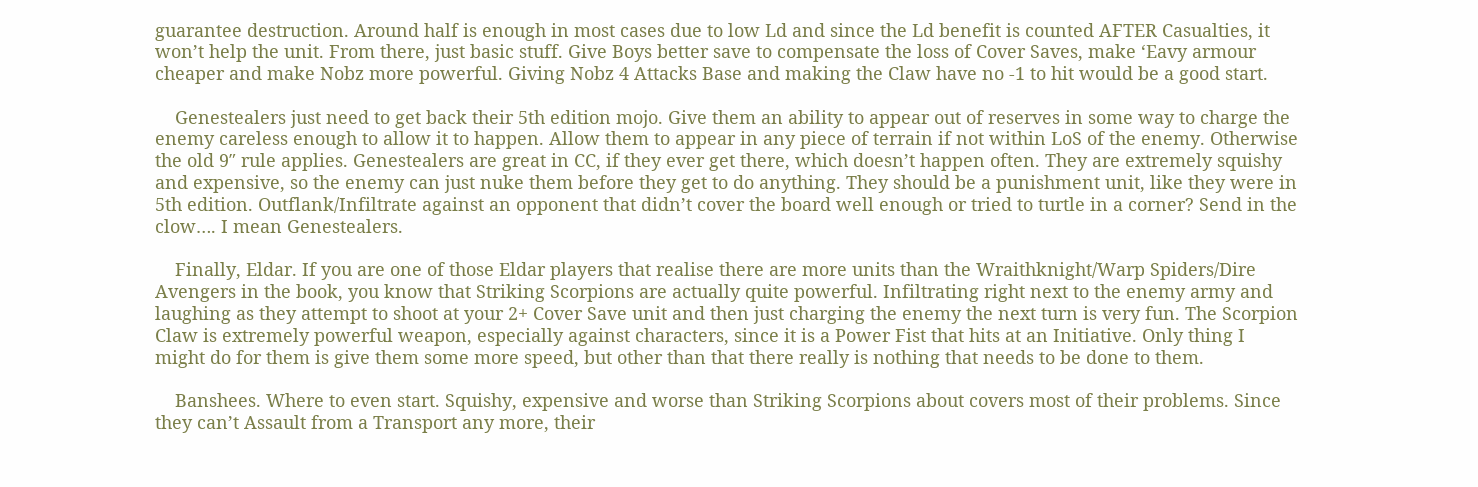guarantee destruction. Around half is enough in most cases due to low Ld and since the Ld benefit is counted AFTER Casualties, it won’t help the unit. From there, just basic stuff. Give Boys better save to compensate the loss of Cover Saves, make ‘Eavy armour cheaper and make Nobz more powerful. Giving Nobz 4 Attacks Base and making the Claw have no -1 to hit would be a good start.

    Genestealers just need to get back their 5th edition mojo. Give them an ability to appear out of reserves in some way to charge the enemy careless enough to allow it to happen. Allow them to appear in any piece of terrain if not within LoS of the enemy. Otherwise the old 9″ rule applies. Genestealers are great in CC, if they ever get there, which doesn’t happen often. They are extremely squishy and expensive, so the enemy can just nuke them before they get to do anything. They should be a punishment unit, like they were in 5th edition. Outflank/Infiltrate against an opponent that didn’t cover the board well enough or tried to turtle in a corner? Send in the clow…. I mean Genestealers.

    Finally, Eldar. If you are one of those Eldar players that realise there are more units than the Wraithknight/Warp Spiders/Dire Avengers in the book, you know that Striking Scorpions are actually quite powerful. Infiltrating right next to the enemy army and laughing as they attempt to shoot at your 2+ Cover Save unit and then just charging the enemy the next turn is very fun. The Scorpion Claw is extremely powerful weapon, especially against characters, since it is a Power Fist that hits at an Initiative. Only thing I might do for them is give them some more speed, but other than that there really is nothing that needs to be done to them.

    Banshees. Where to even start. Squishy, expensive and worse than Striking Scorpions about covers most of their problems. Since they can’t Assault from a Transport any more, their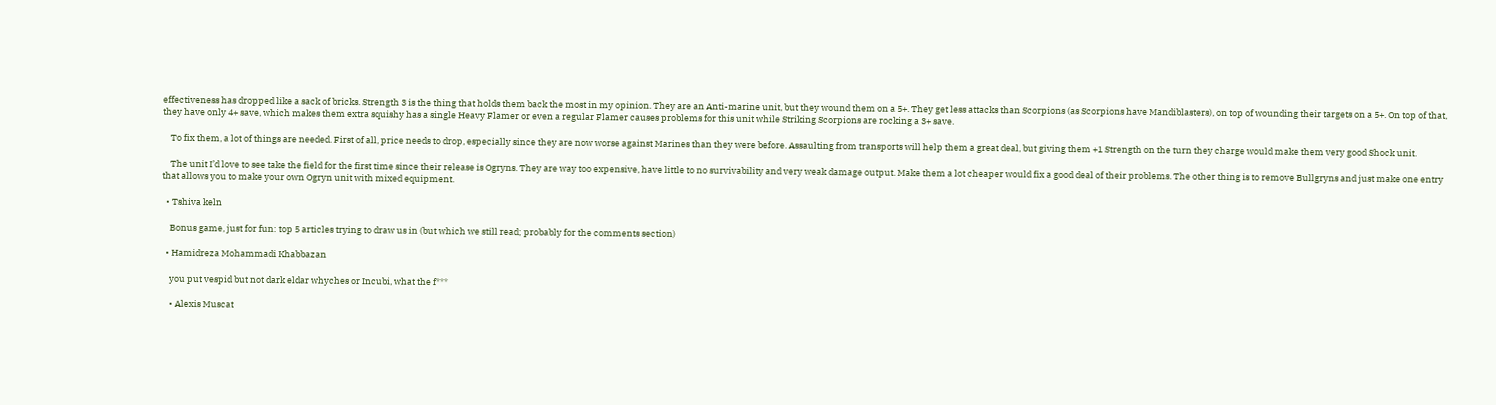effectiveness has dropped like a sack of bricks. Strength 3 is the thing that holds them back the most in my opinion. They are an Anti-marine unit, but they wound them on a 5+. They get less attacks than Scorpions (as Scorpions have Mandiblasters), on top of wounding their targets on a 5+. On top of that, they have only 4+ save, which makes them extra squishy has a single Heavy Flamer or even a regular Flamer causes problems for this unit while Striking Scorpions are rocking a 3+ save.

    To fix them, a lot of things are needed. First of all, price needs to drop, especially since they are now worse against Marines than they were before. Assaulting from transports will help them a great deal, but giving them +1 Strength on the turn they charge would make them very good Shock unit.

    The unit I’d love to see take the field for the first time since their release is Ogryns. They are way too expensive, have little to no survivability and very weak damage output. Make them a lot cheaper would fix a good deal of their problems. The other thing is to remove Bullgryns and just make one entry that allows you to make your own Ogryn unit with mixed equipment.

  • Tshiva keln

    Bonus game, just for fun: top 5 articles trying to draw us in (but which we still read; probably for the comments section)

  • Hamidreza Mohammadi Khabbazan

    you put vespid but not dark eldar whyches or Incubi, what the f***

    • Alexis Muscat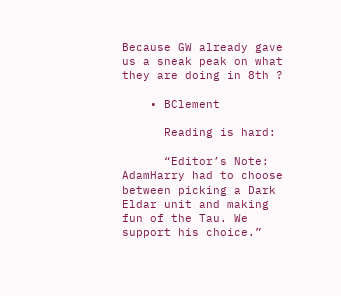Because GW already gave us a sneak peak on what they are doing in 8th ?

    • BClement

      Reading is hard:

      “Editor’s Note: AdamHarry had to choose between picking a Dark Eldar unit and making fun of the Tau. We support his choice.”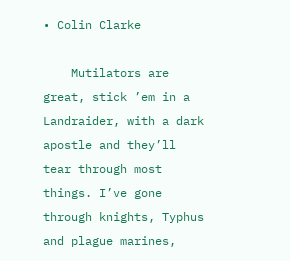• Colin Clarke

    Mutilators are great, stick ’em in a Landraider, with a dark apostle and they’ll tear through most things. I’ve gone through knights, Typhus and plague marines,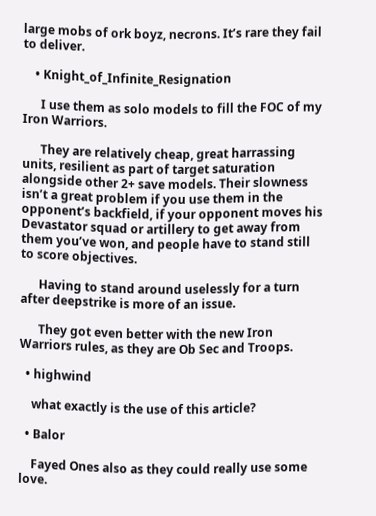large mobs of ork boyz, necrons. It’s rare they fail to deliver.

    • Knight_of_Infinite_Resignation

      I use them as solo models to fill the FOC of my Iron Warriors.

      They are relatively cheap, great harrassing units, resilient as part of target saturation alongside other 2+ save models. Their slowness isn’t a great problem if you use them in the opponent’s backfield, if your opponent moves his Devastator squad or artillery to get away from them you’ve won, and people have to stand still to score objectives.

      Having to stand around uselessly for a turn after deepstrike is more of an issue.

      They got even better with the new Iron Warriors rules, as they are Ob Sec and Troops.

  • highwind

    what exactly is the use of this article?

  • Balor

    Fayed Ones also as they could really use some love.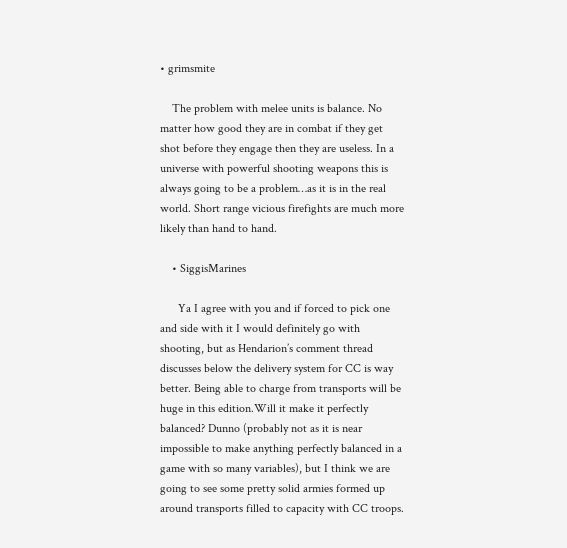• grimsmite

    The problem with melee units is balance. No matter how good they are in combat if they get shot before they engage then they are useless. In a universe with powerful shooting weapons this is always going to be a problem…as it is in the real world. Short range vicious firefights are much more likely than hand to hand.

    • SiggisMarines

      Ya I agree with you and if forced to pick one and side with it I would definitely go with shooting, but as Hendarion’s comment thread discusses below the delivery system for CC is way better. Being able to charge from transports will be huge in this edition.Will it make it perfectly balanced? Dunno (probably not as it is near impossible to make anything perfectly balanced in a game with so many variables), but I think we are going to see some pretty solid armies formed up around transports filled to capacity with CC troops.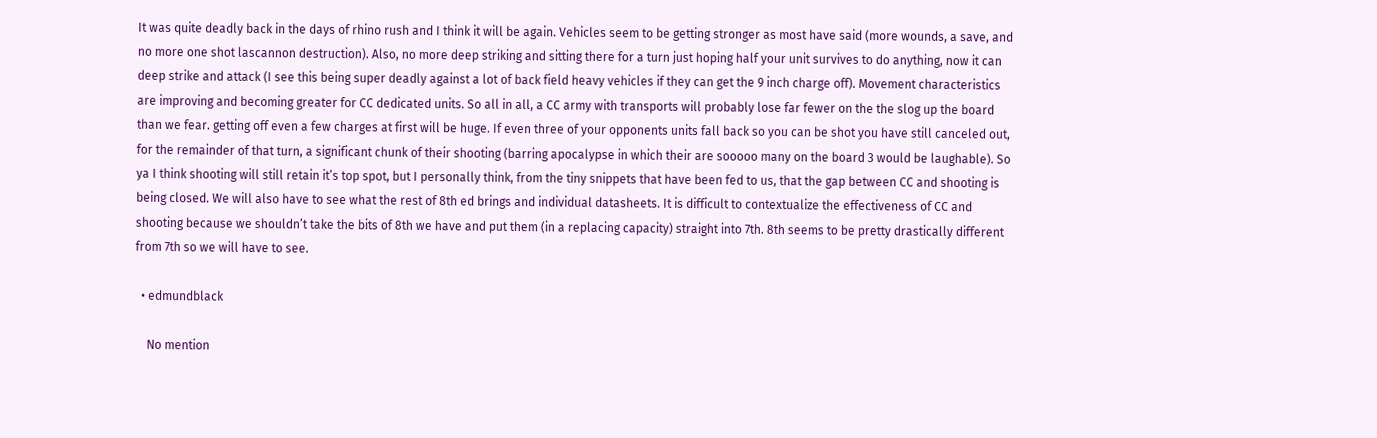It was quite deadly back in the days of rhino rush and I think it will be again. Vehicles seem to be getting stronger as most have said (more wounds, a save, and no more one shot lascannon destruction). Also, no more deep striking and sitting there for a turn just hoping half your unit survives to do anything, now it can deep strike and attack (I see this being super deadly against a lot of back field heavy vehicles if they can get the 9 inch charge off). Movement characteristics are improving and becoming greater for CC dedicated units. So all in all, a CC army with transports will probably lose far fewer on the the slog up the board than we fear. getting off even a few charges at first will be huge. If even three of your opponents units fall back so you can be shot you have still canceled out, for the remainder of that turn, a significant chunk of their shooting (barring apocalypse in which their are sooooo many on the board 3 would be laughable). So ya I think shooting will still retain it’s top spot, but I personally think, from the tiny snippets that have been fed to us, that the gap between CC and shooting is being closed. We will also have to see what the rest of 8th ed brings and individual datasheets. It is difficult to contextualize the effectiveness of CC and shooting because we shouldn’t take the bits of 8th we have and put them (in a replacing capacity) straight into 7th. 8th seems to be pretty drastically different from 7th so we will have to see.

  • edmundblack

    No mention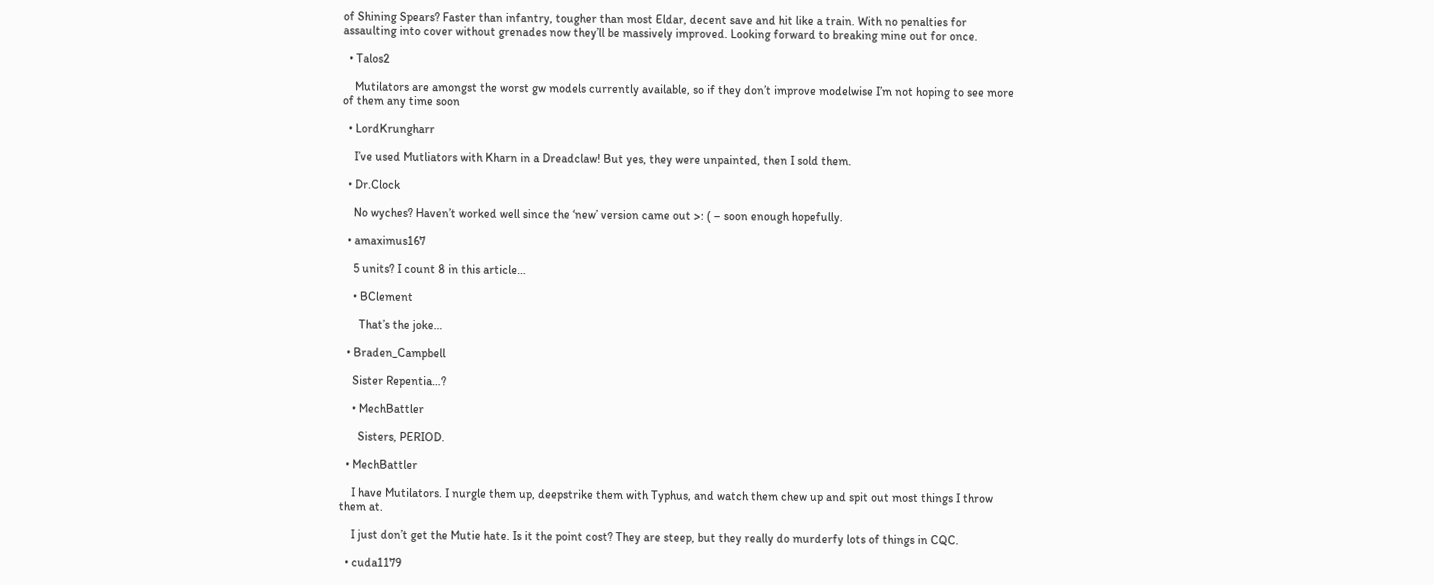of Shining Spears? Faster than infantry, tougher than most Eldar, decent save and hit like a train. With no penalties for assaulting into cover without grenades now they’ll be massively improved. Looking forward to breaking mine out for once.

  • Talos2

    Mutilators are amongst the worst gw models currently available, so if they don’t improve modelwise I’m not hoping to see more of them any time soon

  • LordKrungharr

    I’ve used Mutliators with Kharn in a Dreadclaw! But yes, they were unpainted, then I sold them.

  • Dr.Clock

    No wyches? Haven’t worked well since the ‘new’ version came out >: ( – soon enough hopefully.

  • amaximus167

    5 units? I count 8 in this article…

    • BClement

      That’s the joke…

  • Braden_Campbell

    Sister Repentia…?

    • MechBattler

      Sisters, PERIOD.

  • MechBattler

    I have Mutilators. I nurgle them up, deepstrike them with Typhus, and watch them chew up and spit out most things I throw them at.

    I just don’t get the Mutie hate. Is it the point cost? They are steep, but they really do murderfy lots of things in CQC.

  • cuda1179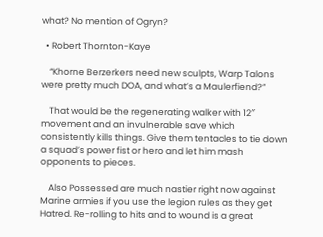what? No mention of Ogryn?

  • Robert Thornton-Kaye

    “Khorne Berzerkers need new sculpts, Warp Talons were pretty much DOA, and what’s a Maulerfiend?”

    That would be the regenerating walker with 12″ movement and an invulnerable save which consistently kills things. Give them tentacles to tie down a squad’s power fist or hero and let him mash opponents to pieces.

    Also Possessed are much nastier right now against Marine armies if you use the legion rules as they get Hatred. Re-rolling to hits and to wound is a great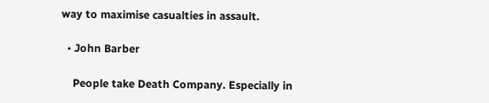way to maximise casualties in assault.

  • John Barber

    People take Death Company. Especially in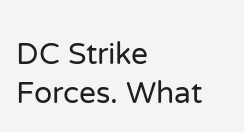DC Strike Forces. What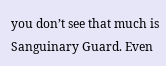you don’t see that much is Sanguinary Guard. Even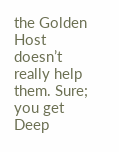the Golden Host doesn’t really help them. Sure; you get Deep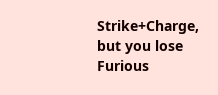Strike+Charge, but you lose Furious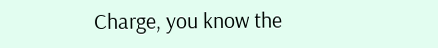Charge, you know the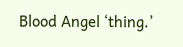Blood Angel ‘thing.’